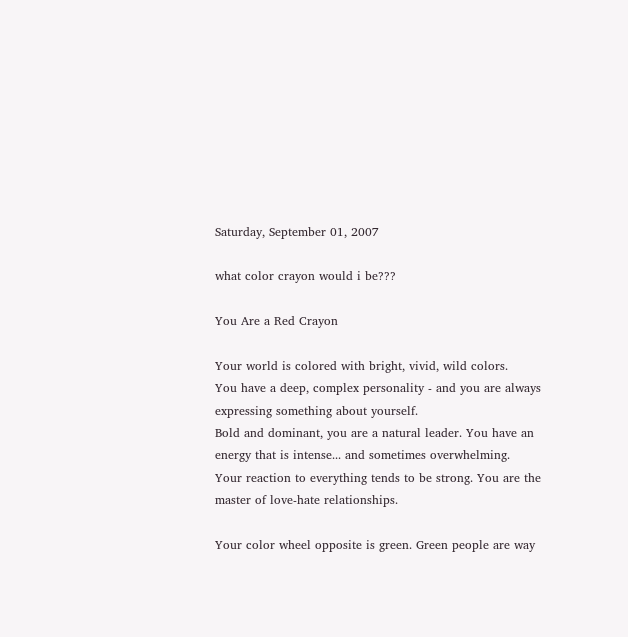Saturday, September 01, 2007

what color crayon would i be???

You Are a Red Crayon

Your world is colored with bright, vivid, wild colors.
You have a deep, complex personality - and you are always expressing something about yourself.
Bold and dominant, you are a natural leader. You have an energy that is intense... and sometimes overwhelming.
Your reaction to everything tends to be strong. You are the master of love-hate relationships.

Your color wheel opposite is green. Green people are way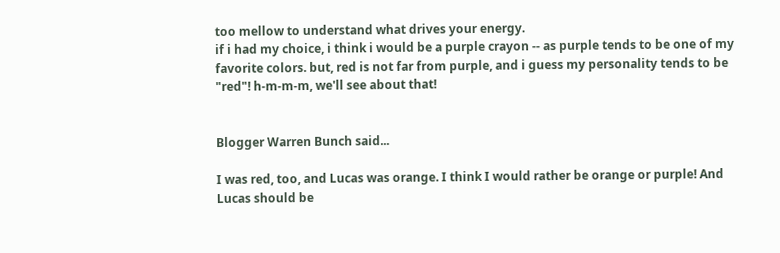too mellow to understand what drives your energy.
if i had my choice, i think i would be a purple crayon -- as purple tends to be one of my favorite colors. but, red is not far from purple, and i guess my personality tends to be "red"! h-m-m-m, we'll see about that!


Blogger Warren Bunch said...

I was red, too, and Lucas was orange. I think I would rather be orange or purple! And Lucas should be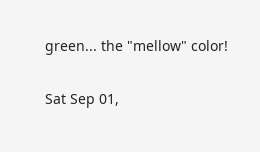green... the "mellow" color!

Sat Sep 01,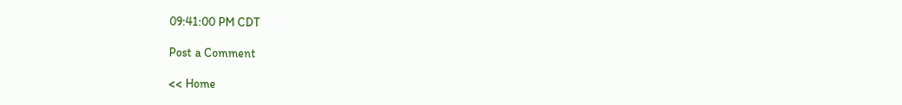09:41:00 PM CDT

Post a Comment

<< Home